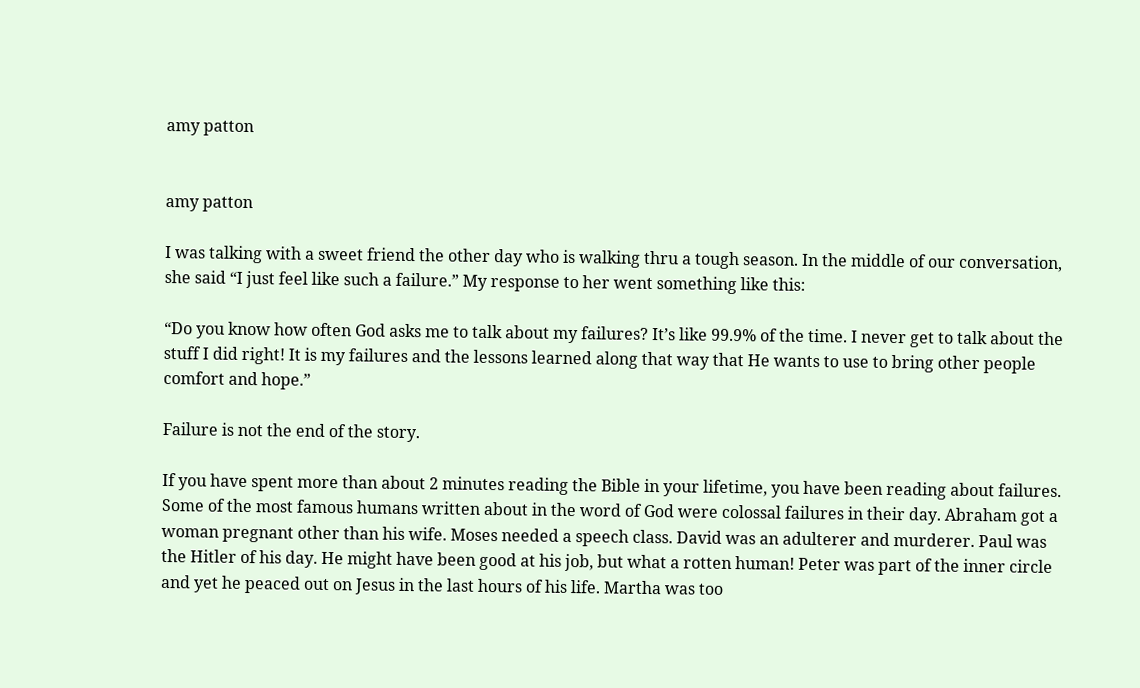amy patton


amy patton

I was talking with a sweet friend the other day who is walking thru a tough season. In the middle of our conversation, she said “I just feel like such a failure.” My response to her went something like this:

“Do you know how often God asks me to talk about my failures? It’s like 99.9% of the time. I never get to talk about the stuff I did right! It is my failures and the lessons learned along that way that He wants to use to bring other people comfort and hope.”

Failure is not the end of the story.

If you have spent more than about 2 minutes reading the Bible in your lifetime, you have been reading about failures. Some of the most famous humans written about in the word of God were colossal failures in their day. Abraham got a woman pregnant other than his wife. Moses needed a speech class. David was an adulterer and murderer. Paul was the Hitler of his day. He might have been good at his job, but what a rotten human! Peter was part of the inner circle and yet he peaced out on Jesus in the last hours of his life. Martha was too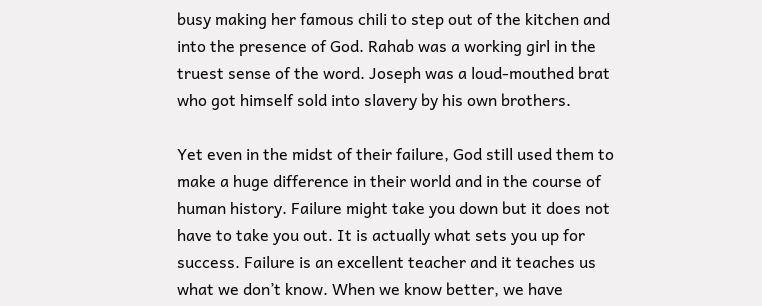busy making her famous chili to step out of the kitchen and into the presence of God. Rahab was a working girl in the truest sense of the word. Joseph was a loud-mouthed brat who got himself sold into slavery by his own brothers.

Yet even in the midst of their failure, God still used them to make a huge difference in their world and in the course of human history. Failure might take you down but it does not have to take you out. It is actually what sets you up for success. Failure is an excellent teacher and it teaches us what we don’t know. When we know better, we have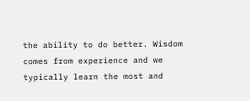the ability to do better. Wisdom comes from experience and we typically learn the most and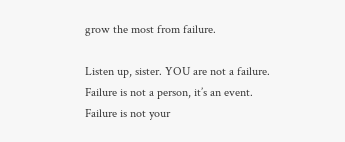grow the most from failure.

Listen up, sister. YOU are not a failure. Failure is not a person, it’s an event. Failure is not your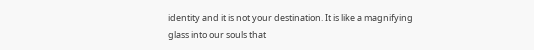identity and it is not your destination. It is like a magnifying glass into our souls that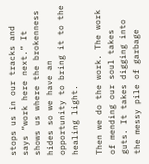stops us in our tracks and says “work here next.” It shows us where the brokenness hides so we have an opportunity to bring it to the healing light.

Then we do the work. The work of mending our soul takes guts. It takes digging into the messy pile of garbage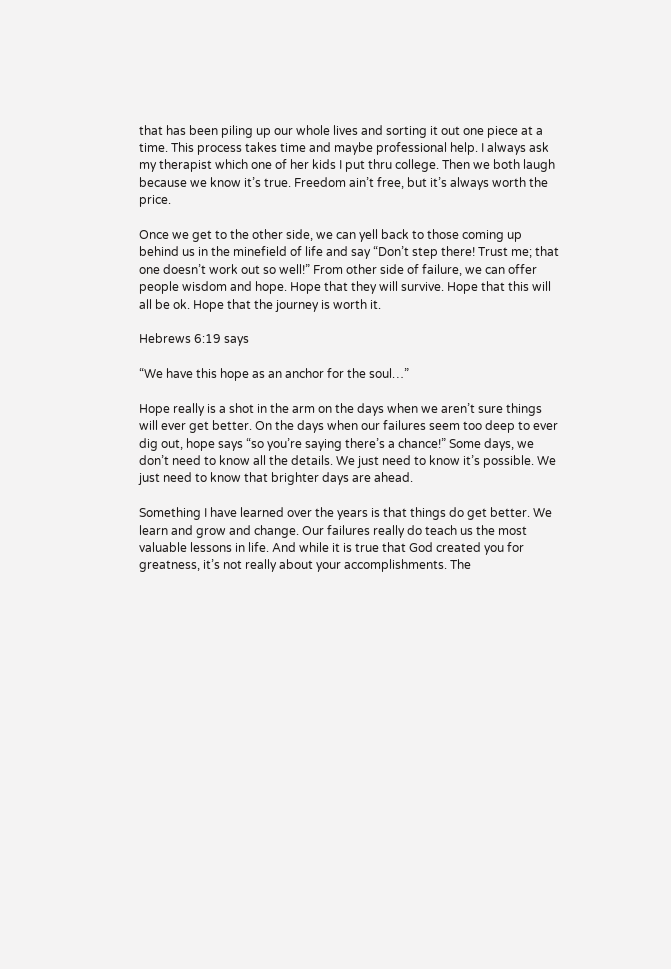that has been piling up our whole lives and sorting it out one piece at a time. This process takes time and maybe professional help. I always ask my therapist which one of her kids I put thru college. Then we both laugh because we know it’s true. Freedom ain’t free, but it’s always worth the price.

Once we get to the other side, we can yell back to those coming up behind us in the minefield of life and say “Don’t step there! Trust me; that one doesn’t work out so well!” From other side of failure, we can offer people wisdom and hope. Hope that they will survive. Hope that this will all be ok. Hope that the journey is worth it.

Hebrews 6:19 says

“We have this hope as an anchor for the soul…”

Hope really is a shot in the arm on the days when we aren’t sure things will ever get better. On the days when our failures seem too deep to ever dig out, hope says “so you’re saying there’s a chance!” Some days, we don’t need to know all the details. We just need to know it’s possible. We just need to know that brighter days are ahead.

Something I have learned over the years is that things do get better. We learn and grow and change. Our failures really do teach us the most valuable lessons in life. And while it is true that God created you for greatness, it’s not really about your accomplishments. The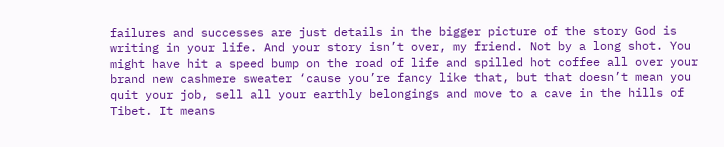failures and successes are just details in the bigger picture of the story God is writing in your life. And your story isn’t over, my friend. Not by a long shot. You might have hit a speed bump on the road of life and spilled hot coffee all over your brand new cashmere sweater ‘cause you’re fancy like that, but that doesn’t mean you quit your job, sell all your earthly belongings and move to a cave in the hills of Tibet. It means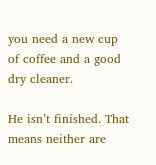you need a new cup of coffee and a good dry cleaner.

He isn’t finished. That means neither are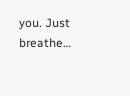you. Just breathe…